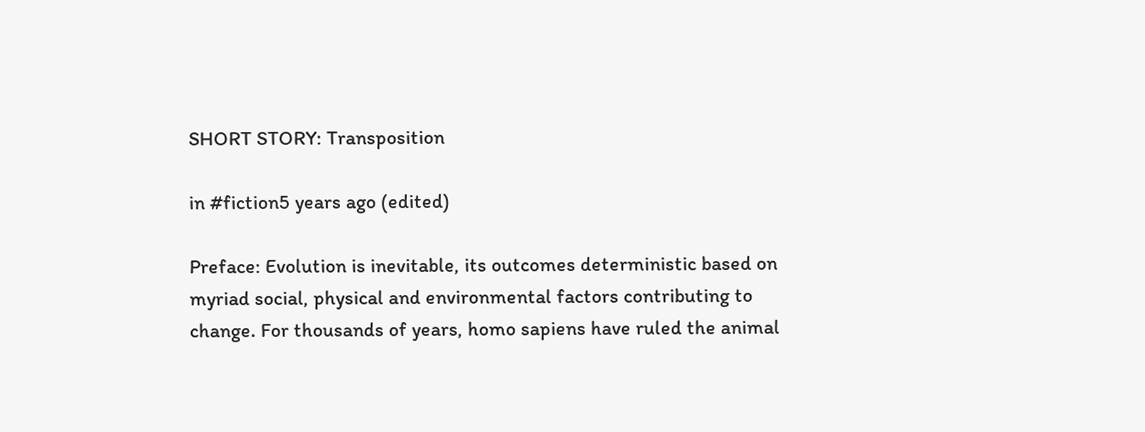SHORT STORY: Transposition

in #fiction5 years ago (edited)

Preface: Evolution is inevitable, its outcomes deterministic based on myriad social, physical and environmental factors contributing to change. For thousands of years, homo sapiens have ruled the animal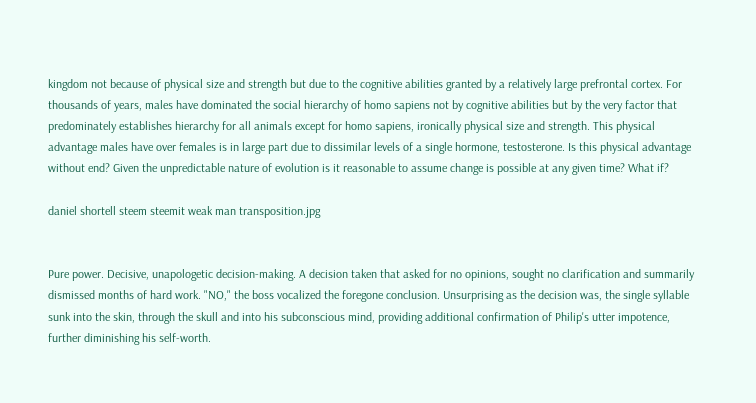kingdom not because of physical size and strength but due to the cognitive abilities granted by a relatively large prefrontal cortex. For thousands of years, males have dominated the social hierarchy of homo sapiens not by cognitive abilities but by the very factor that predominately establishes hierarchy for all animals except for homo sapiens, ironically physical size and strength. This physical advantage males have over females is in large part due to dissimilar levels of a single hormone, testosterone. Is this physical advantage without end? Given the unpredictable nature of evolution is it reasonable to assume change is possible at any given time? What if?

daniel shortell steem steemit weak man transposition.jpg


Pure power. Decisive, unapologetic decision-making. A decision taken that asked for no opinions, sought no clarification and summarily dismissed months of hard work. "NO," the boss vocalized the foregone conclusion. Unsurprising as the decision was, the single syllable sunk into the skin, through the skull and into his subconscious mind, providing additional confirmation of Philip's utter impotence, further diminishing his self-worth.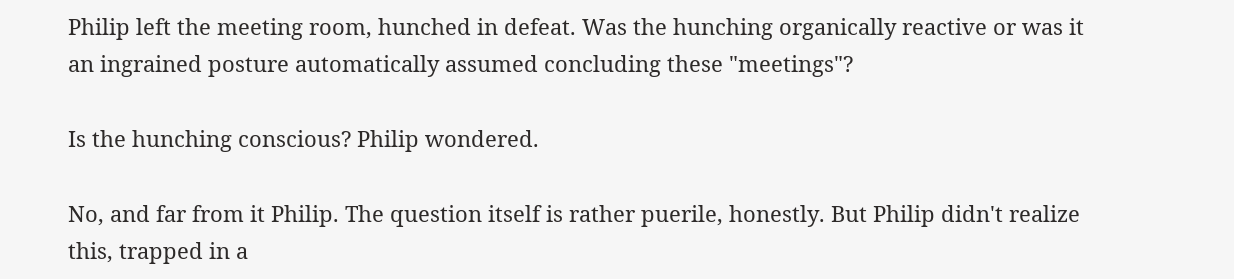Philip left the meeting room, hunched in defeat. Was the hunching organically reactive or was it an ingrained posture automatically assumed concluding these "meetings"?

Is the hunching conscious? Philip wondered.

No, and far from it Philip. The question itself is rather puerile, honestly. But Philip didn't realize this, trapped in a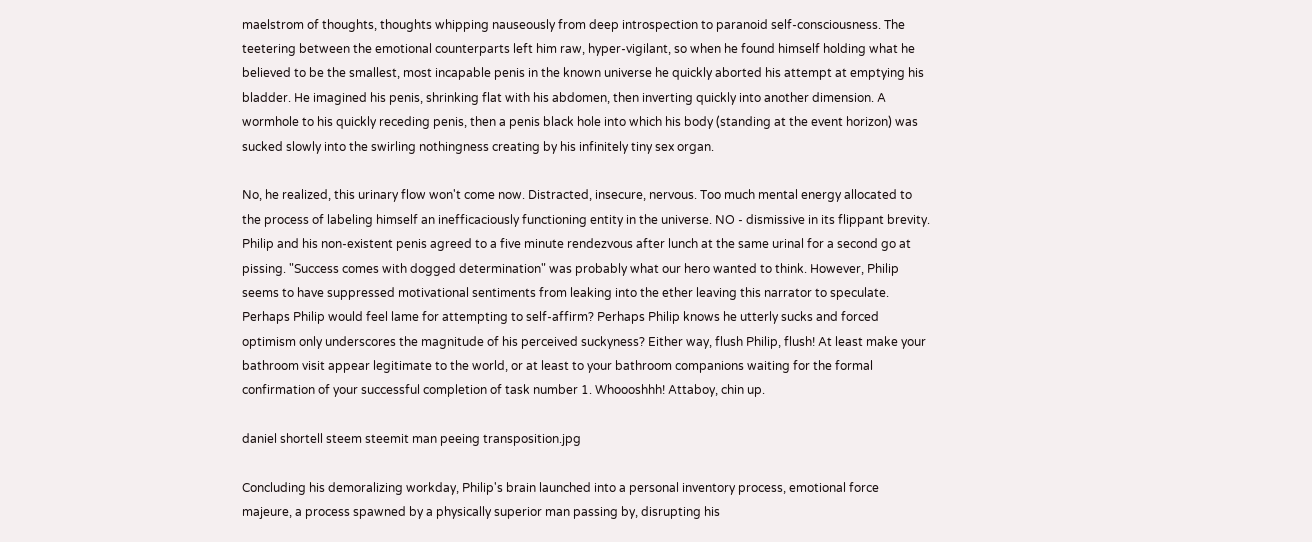maelstrom of thoughts, thoughts whipping nauseously from deep introspection to paranoid self-consciousness. The teetering between the emotional counterparts left him raw, hyper-vigilant, so when he found himself holding what he believed to be the smallest, most incapable penis in the known universe he quickly aborted his attempt at emptying his bladder. He imagined his penis, shrinking flat with his abdomen, then inverting quickly into another dimension. A wormhole to his quickly receding penis, then a penis black hole into which his body (standing at the event horizon) was sucked slowly into the swirling nothingness creating by his infinitely tiny sex organ.

No, he realized, this urinary flow won't come now. Distracted, insecure, nervous. Too much mental energy allocated to the process of labeling himself an inefficaciously functioning entity in the universe. NO - dismissive in its flippant brevity. Philip and his non-existent penis agreed to a five minute rendezvous after lunch at the same urinal for a second go at pissing. "Success comes with dogged determination" was probably what our hero wanted to think. However, Philip seems to have suppressed motivational sentiments from leaking into the ether leaving this narrator to speculate. Perhaps Philip would feel lame for attempting to self-affirm? Perhaps Philip knows he utterly sucks and forced optimism only underscores the magnitude of his perceived suckyness? Either way, flush Philip, flush! At least make your bathroom visit appear legitimate to the world, or at least to your bathroom companions waiting for the formal confirmation of your successful completion of task number 1. Whoooshhh! Attaboy, chin up.

daniel shortell steem steemit man peeing transposition.jpg

Concluding his demoralizing workday, Philip's brain launched into a personal inventory process, emotional force majeure, a process spawned by a physically superior man passing by, disrupting his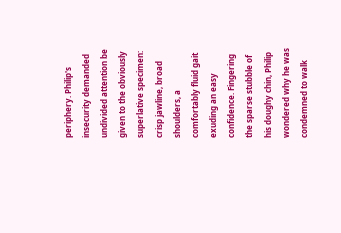periphery. Philip's insecurity demanded undivided attention be given to the obviously superlative specimen: crisp jawline, broad shoulders, a comfortably fluid gait exuding an easy confidence. Fingering the sparse stubble of his doughy chin, Philip wondered why he was condemned to walk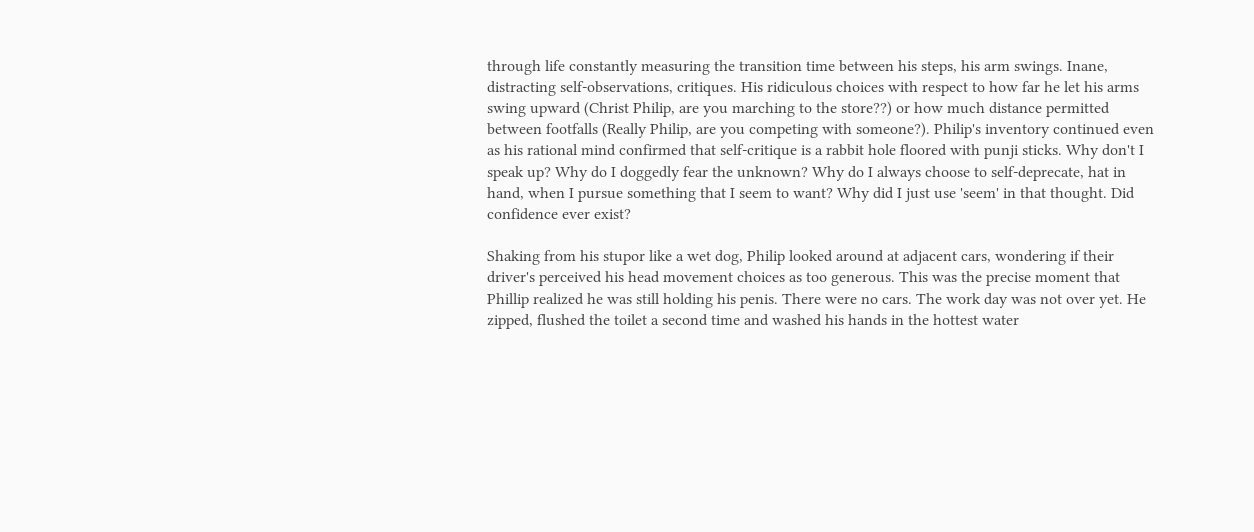through life constantly measuring the transition time between his steps, his arm swings. Inane, distracting self-observations, critiques. His ridiculous choices with respect to how far he let his arms swing upward (Christ Philip, are you marching to the store??) or how much distance permitted between footfalls (Really Philip, are you competing with someone?). Philip's inventory continued even as his rational mind confirmed that self-critique is a rabbit hole floored with punji sticks. Why don't I speak up? Why do I doggedly fear the unknown? Why do I always choose to self-deprecate, hat in hand, when I pursue something that I seem to want? Why did I just use 'seem' in that thought. Did confidence ever exist?

Shaking from his stupor like a wet dog, Philip looked around at adjacent cars, wondering if their driver's perceived his head movement choices as too generous. This was the precise moment that Phillip realized he was still holding his penis. There were no cars. The work day was not over yet. He zipped, flushed the toilet a second time and washed his hands in the hottest water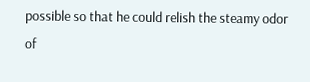possible so that he could relish the steamy odor of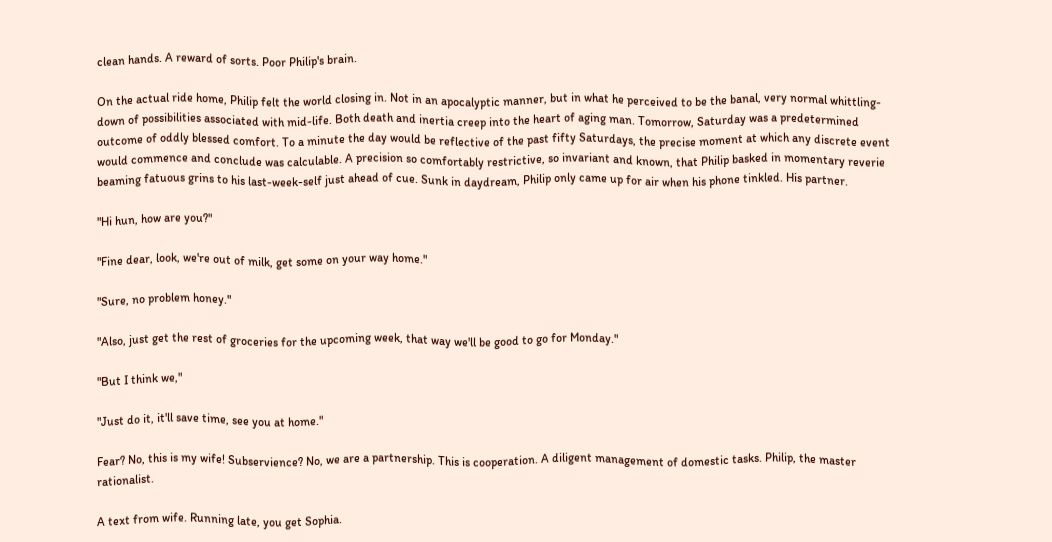clean hands. A reward of sorts. Poor Philip's brain.

On the actual ride home, Philip felt the world closing in. Not in an apocalyptic manner, but in what he perceived to be the banal, very normal whittling-down of possibilities associated with mid-life. Both death and inertia creep into the heart of aging man. Tomorrow, Saturday was a predetermined outcome of oddly blessed comfort. To a minute the day would be reflective of the past fifty Saturdays, the precise moment at which any discrete event would commence and conclude was calculable. A precision so comfortably restrictive, so invariant and known, that Philip basked in momentary reverie beaming fatuous grins to his last-week-self just ahead of cue. Sunk in daydream, Philip only came up for air when his phone tinkled. His partner.

"Hi hun, how are you?"

"Fine dear, look, we're out of milk, get some on your way home."

"Sure, no problem honey."

"Also, just get the rest of groceries for the upcoming week, that way we'll be good to go for Monday."

"But I think we,"

"Just do it, it'll save time, see you at home."

Fear? No, this is my wife! Subservience? No, we are a partnership. This is cooperation. A diligent management of domestic tasks. Philip, the master rationalist.

A text from wife. Running late, you get Sophia.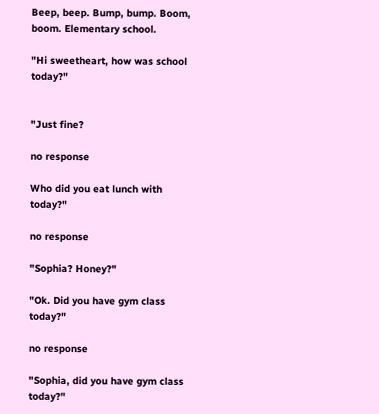Beep, beep. Bump, bump. Boom, boom. Elementary school.

"Hi sweetheart, how was school today?"


"Just fine?

no response

Who did you eat lunch with today?"

no response

"Sophia? Honey?"

"Ok. Did you have gym class today?"

no response

"Sophia, did you have gym class today?"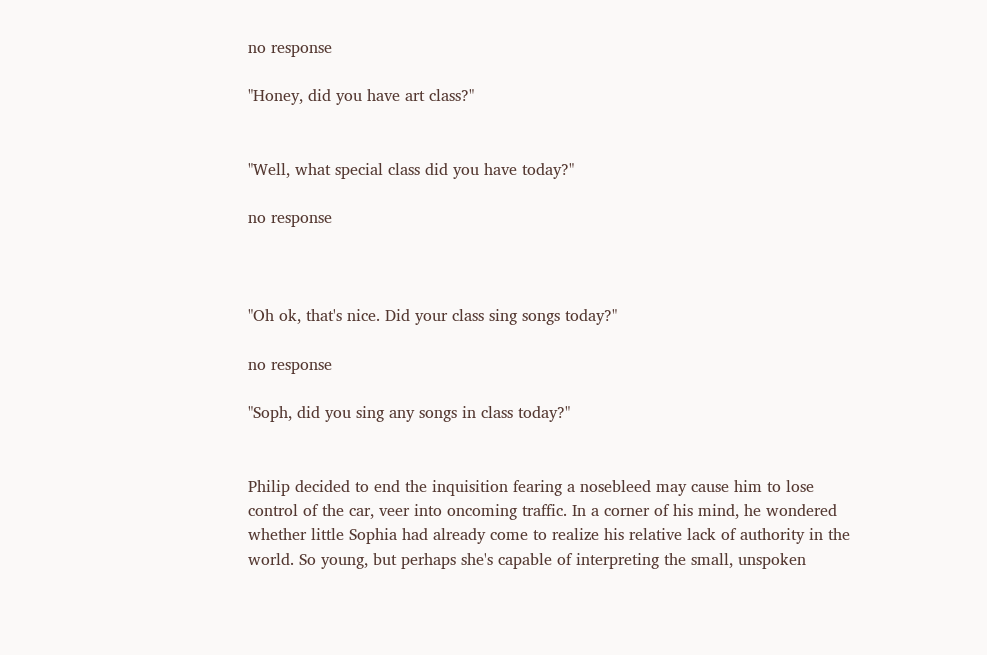no response

"Honey, did you have art class?"


"Well, what special class did you have today?"

no response



"Oh ok, that's nice. Did your class sing songs today?"

no response

"Soph, did you sing any songs in class today?"


Philip decided to end the inquisition fearing a nosebleed may cause him to lose control of the car, veer into oncoming traffic. In a corner of his mind, he wondered whether little Sophia had already come to realize his relative lack of authority in the world. So young, but perhaps she's capable of interpreting the small, unspoken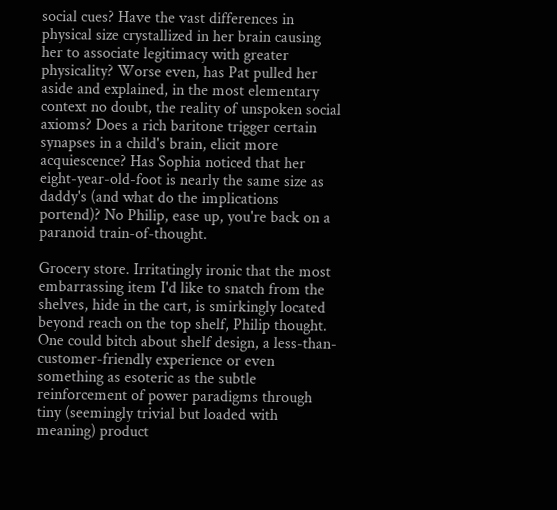social cues? Have the vast differences in physical size crystallized in her brain causing her to associate legitimacy with greater physicality? Worse even, has Pat pulled her aside and explained, in the most elementary context no doubt, the reality of unspoken social axioms? Does a rich baritone trigger certain synapses in a child's brain, elicit more acquiescence? Has Sophia noticed that her eight-year-old-foot is nearly the same size as daddy's (and what do the implications portend)? No Philip, ease up, you're back on a paranoid train-of-thought.

Grocery store. Irritatingly ironic that the most embarrassing item I'd like to snatch from the shelves, hide in the cart, is smirkingly located beyond reach on the top shelf, Philip thought. One could bitch about shelf design, a less-than-customer-friendly experience or even something as esoteric as the subtle reinforcement of power paradigms through tiny (seemingly trivial but loaded with meaning) product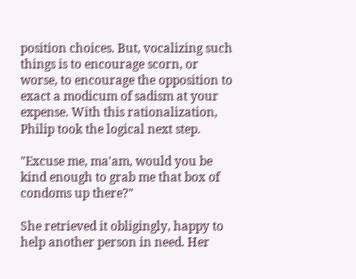position choices. But, vocalizing such things is to encourage scorn, or worse, to encourage the opposition to exact a modicum of sadism at your expense. With this rationalization, Philip took the logical next step.

"Excuse me, ma'am, would you be kind enough to grab me that box of condoms up there?"

She retrieved it obligingly, happy to help another person in need. Her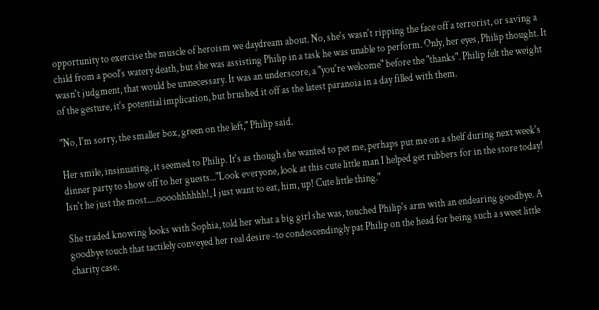opportunity to exercise the muscle of heroism we daydream about. No, she's wasn't ripping the face off a terrorist, or saving a child from a pool's watery death, but she was assisting Philip in a task he was unable to perform. Only, her eyes, Philip thought. It wasn't judgment, that would be unnecessary. It was an underscore, a "you're welcome" before the "thanks". Philip felt the weight of the gesture, it's potential implication, but brushed it off as the latest paranoia in a day filled with them.

"No, I'm sorry, the smaller box, green on the left," Philip said.

Her smile, insinuating, it seemed to Philip. It's as though she wanted to pet me, perhaps put me on a shelf during next week's dinner party to show off to her guests..."Look everyone, look at this cute little man I helped get rubbers for in the store today! Isn't he just the most.....oooohhhhhh!, I just want to eat, him, up! Cute little thing."

She traded knowing looks with Sophia, told her what a big girl she was, touched Philip's arm with an endearing goodbye. A goodbye touch that tactilely conveyed her real desire -to condescendingly pat Philip on the head for being such a sweet little charity case.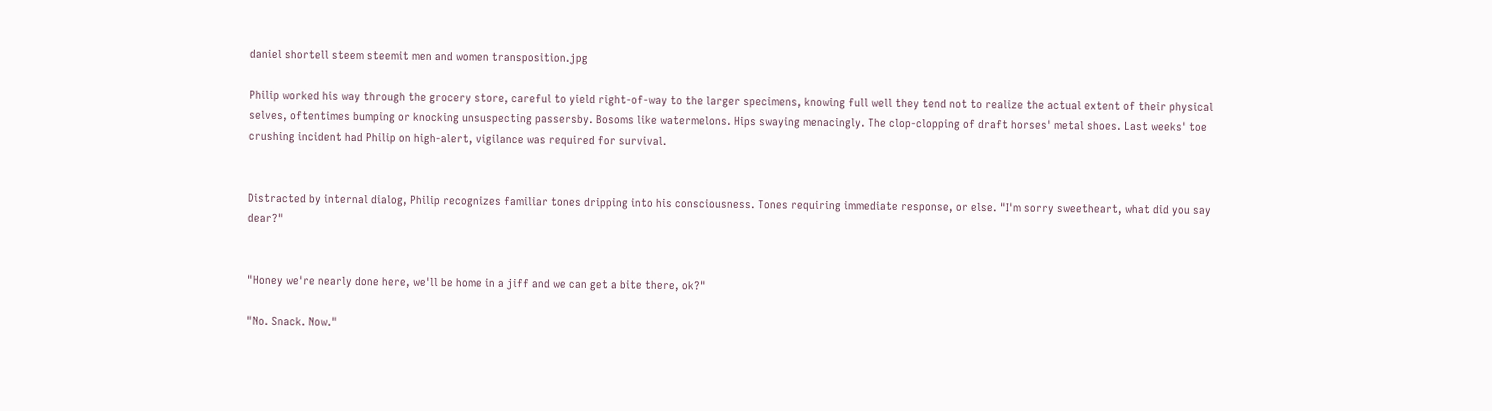daniel shortell steem steemit men and women transposition.jpg

Philip worked his way through the grocery store, careful to yield right-of-way to the larger specimens, knowing full well they tend not to realize the actual extent of their physical selves, oftentimes bumping or knocking unsuspecting passersby. Bosoms like watermelons. Hips swaying menacingly. The clop-clopping of draft horses' metal shoes. Last weeks' toe crushing incident had Philip on high-alert, vigilance was required for survival.


Distracted by internal dialog, Philip recognizes familiar tones dripping into his consciousness. Tones requiring immediate response, or else. "I'm sorry sweetheart, what did you say dear?"


"Honey we're nearly done here, we'll be home in a jiff and we can get a bite there, ok?"

"No. Snack. Now."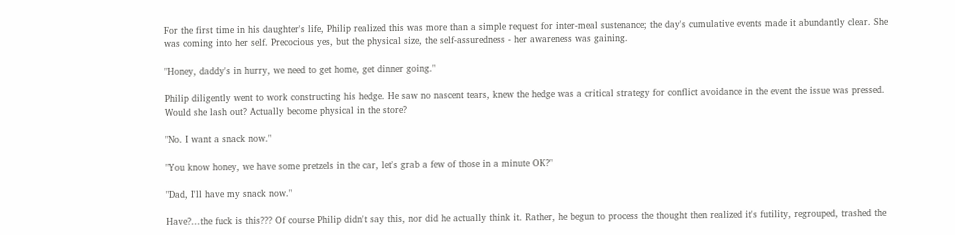For the first time in his daughter's life, Philip realized this was more than a simple request for inter-meal sustenance; the day's cumulative events made it abundantly clear. She was coming into her self. Precocious yes, but the physical size, the self-assuredness - her awareness was gaining.

"Honey, daddy's in hurry, we need to get home, get dinner going."

Philip diligently went to work constructing his hedge. He saw no nascent tears, knew the hedge was a critical strategy for conflict avoidance in the event the issue was pressed. Would she lash out? Actually become physical in the store?

"No. I want a snack now."

"You know honey, we have some pretzels in the car, let's grab a few of those in a minute OK?"

"Dad, I'll have my snack now."

Have?...the fuck is this??? Of course Philip didn't say this, nor did he actually think it. Rather, he begun to process the thought then realized it's futility, regrouped, trashed the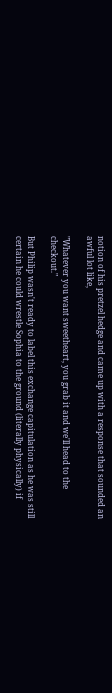notion of his pretzel hedge and came up with a response that sounded an awful lot like,

"Whatever you want sweetheart, you grab it and we'll head to the checkout."

But Philip wasn't ready to label this exchange capitulation as he was still certain he could wrestle Sophia to the ground (literally physically) if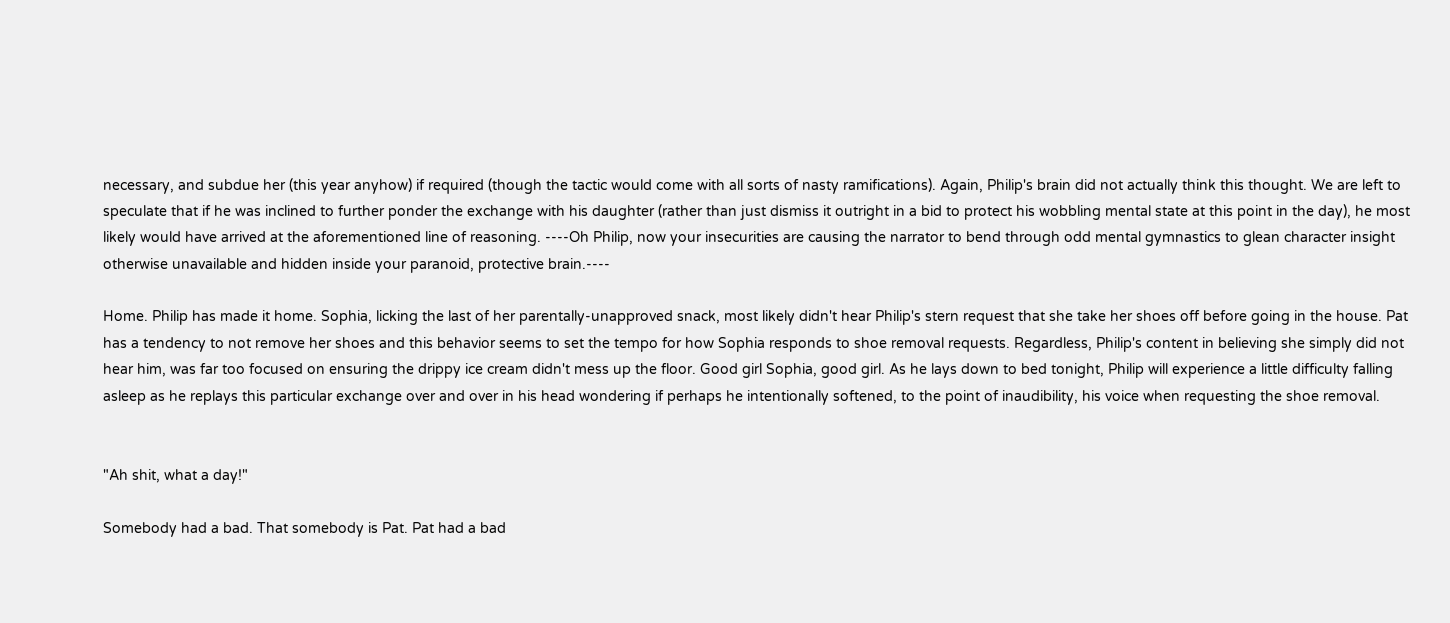necessary, and subdue her (this year anyhow) if required (though the tactic would come with all sorts of nasty ramifications). Again, Philip's brain did not actually think this thought. We are left to speculate that if he was inclined to further ponder the exchange with his daughter (rather than just dismiss it outright in a bid to protect his wobbling mental state at this point in the day), he most likely would have arrived at the aforementioned line of reasoning. ----Oh Philip, now your insecurities are causing the narrator to bend through odd mental gymnastics to glean character insight otherwise unavailable and hidden inside your paranoid, protective brain.----

Home. Philip has made it home. Sophia, licking the last of her parentally-unapproved snack, most likely didn't hear Philip's stern request that she take her shoes off before going in the house. Pat has a tendency to not remove her shoes and this behavior seems to set the tempo for how Sophia responds to shoe removal requests. Regardless, Philip's content in believing she simply did not hear him, was far too focused on ensuring the drippy ice cream didn't mess up the floor. Good girl Sophia, good girl. As he lays down to bed tonight, Philip will experience a little difficulty falling asleep as he replays this particular exchange over and over in his head wondering if perhaps he intentionally softened, to the point of inaudibility, his voice when requesting the shoe removal.


"Ah shit, what a day!"

Somebody had a bad. That somebody is Pat. Pat had a bad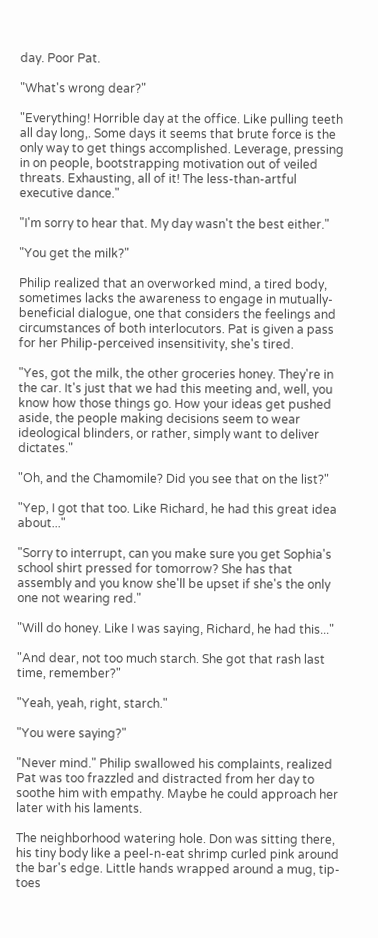day. Poor Pat.

"What's wrong dear?"

"Everything! Horrible day at the office. Like pulling teeth all day long,. Some days it seems that brute force is the only way to get things accomplished. Leverage, pressing in on people, bootstrapping motivation out of veiled threats. Exhausting, all of it! The less-than-artful executive dance."

"I'm sorry to hear that. My day wasn't the best either."

"You get the milk?"

Philip realized that an overworked mind, a tired body, sometimes lacks the awareness to engage in mutually-beneficial dialogue, one that considers the feelings and circumstances of both interlocutors. Pat is given a pass for her Philip-perceived insensitivity, she's tired.

"Yes, got the milk, the other groceries honey. They're in the car. It's just that we had this meeting and, well, you know how those things go. How your ideas get pushed aside, the people making decisions seem to wear ideological blinders, or rather, simply want to deliver dictates."

"Oh, and the Chamomile? Did you see that on the list?"

"Yep, I got that too. Like Richard, he had this great idea about..."

"Sorry to interrupt, can you make sure you get Sophia's school shirt pressed for tomorrow? She has that assembly and you know she'll be upset if she's the only one not wearing red."

"Will do honey. Like I was saying, Richard, he had this..."

"And dear, not too much starch. She got that rash last time, remember?"

"Yeah, yeah, right, starch."

"You were saying?"

"Never mind." Philip swallowed his complaints, realized Pat was too frazzled and distracted from her day to soothe him with empathy. Maybe he could approach her later with his laments.

The neighborhood watering hole. Don was sitting there, his tiny body like a peel-n-eat shrimp curled pink around the bar's edge. Little hands wrapped around a mug, tip-toes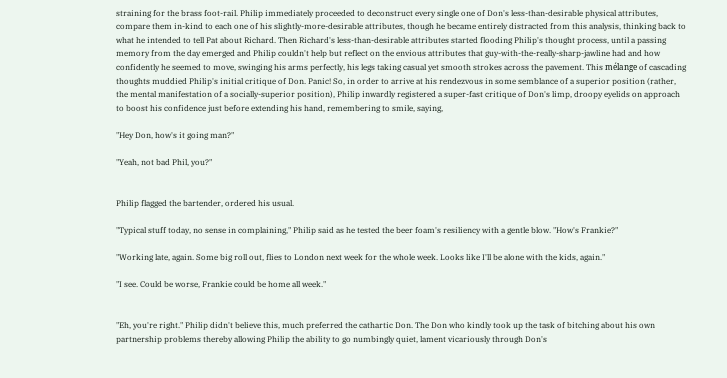straining for the brass foot-rail. Philip immediately proceeded to deconstruct every single one of Don's less-than-desirable physical attributes, compare them in-kind to each one of his slightly-more-desirable attributes, though he became entirely distracted from this analysis, thinking back to what he intended to tell Pat about Richard. Then Richard's less-than-desirable attributes started flooding Philip's thought process, until a passing memory from the day emerged and Philip couldn't help but reflect on the envious attributes that guy-with-the-really-sharp-jawline had and how confidently he seemed to move, swinging his arms perfectly, his legs taking casual yet smooth strokes across the pavement. This mélange of cascading thoughts muddied Philip's initial critique of Don. Panic! So, in order to arrive at his rendezvous in some semblance of a superior position (rather, the mental manifestation of a socially-superior position), Philip inwardly registered a super-fast critique of Don's limp, droopy eyelids on approach to boost his confidence just before extending his hand, remembering to smile, saying,

"Hey Don, how's it going man?"

"Yeah, not bad Phil, you?"


Philip flagged the bartender, ordered his usual.

"Typical stuff today, no sense in complaining," Philip said as he tested the beer foam's resiliency with a gentle blow. "How's Frankie?"

"Working late, again. Some big roll out, flies to London next week for the whole week. Looks like I'll be alone with the kids, again."

"I see. Could be worse, Frankie could be home all week."


"Eh, you're right." Philip didn't believe this, much preferred the cathartic Don. The Don who kindly took up the task of bitching about his own partnership problems thereby allowing Philip the ability to go numbingly quiet, lament vicariously through Don's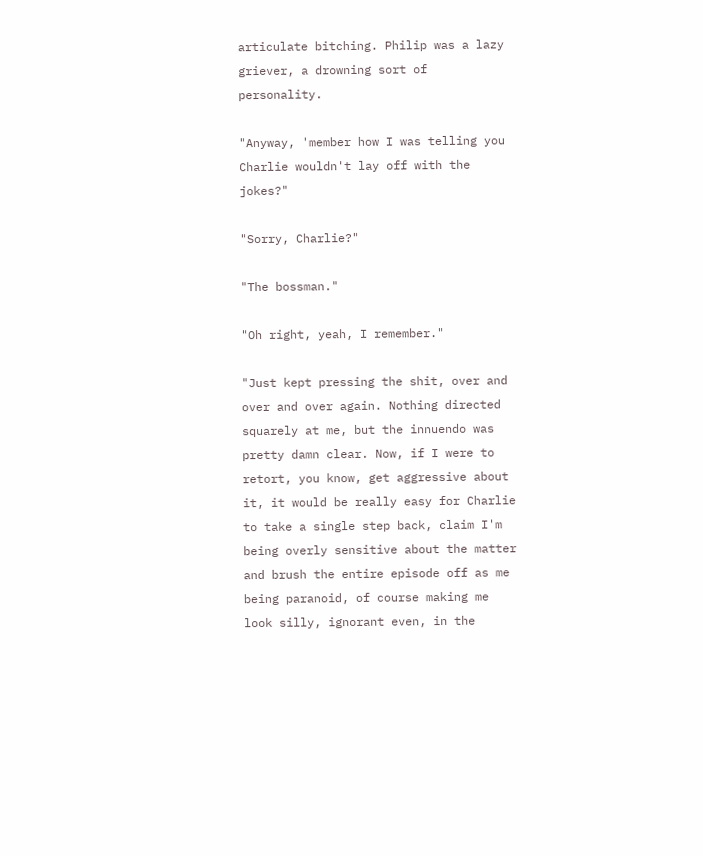articulate bitching. Philip was a lazy griever, a drowning sort of personality.

"Anyway, 'member how I was telling you Charlie wouldn't lay off with the jokes?"

"Sorry, Charlie?"

"The bossman."

"Oh right, yeah, I remember."

"Just kept pressing the shit, over and over and over again. Nothing directed squarely at me, but the innuendo was pretty damn clear. Now, if I were to retort, you know, get aggressive about it, it would be really easy for Charlie to take a single step back, claim I'm being overly sensitive about the matter and brush the entire episode off as me being paranoid, of course making me look silly, ignorant even, in the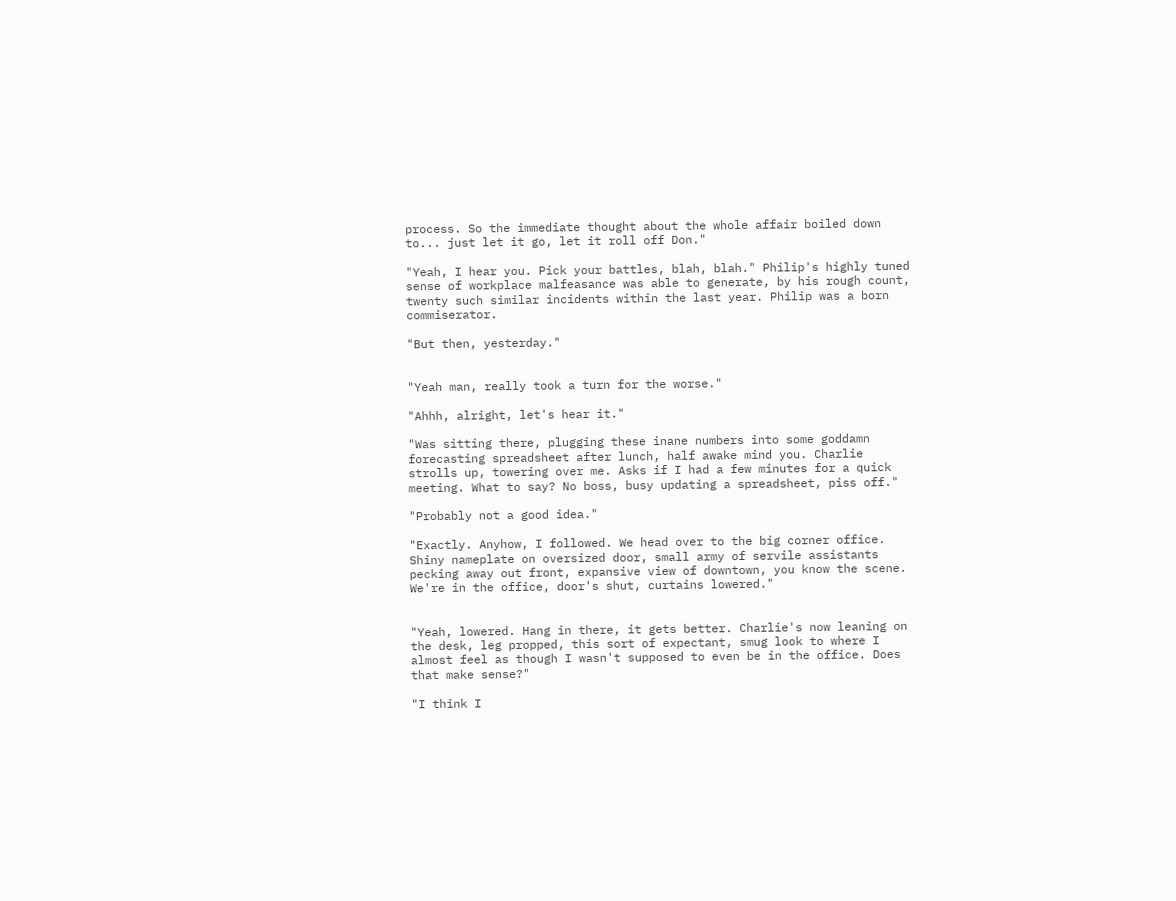process. So the immediate thought about the whole affair boiled down to... just let it go, let it roll off Don."

"Yeah, I hear you. Pick your battles, blah, blah." Philip's highly tuned sense of workplace malfeasance was able to generate, by his rough count, twenty such similar incidents within the last year. Philip was a born commiserator.

"But then, yesterday."


"Yeah man, really took a turn for the worse."

"Ahhh, alright, let's hear it."

"Was sitting there, plugging these inane numbers into some goddamn forecasting spreadsheet after lunch, half awake mind you. Charlie strolls up, towering over me. Asks if I had a few minutes for a quick meeting. What to say? No boss, busy updating a spreadsheet, piss off."

"Probably not a good idea."

"Exactly. Anyhow, I followed. We head over to the big corner office. Shiny nameplate on oversized door, small army of servile assistants pecking away out front, expansive view of downtown, you know the scene. We're in the office, door's shut, curtains lowered."


"Yeah, lowered. Hang in there, it gets better. Charlie's now leaning on the desk, leg propped, this sort of expectant, smug look to where I almost feel as though I wasn't supposed to even be in the office. Does that make sense?"

"I think I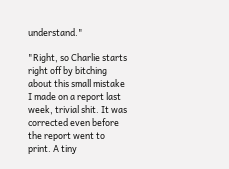understand."

"Right, so Charlie starts right off by bitching about this small mistake I made on a report last week, trivial shit. It was corrected even before the report went to print. A tiny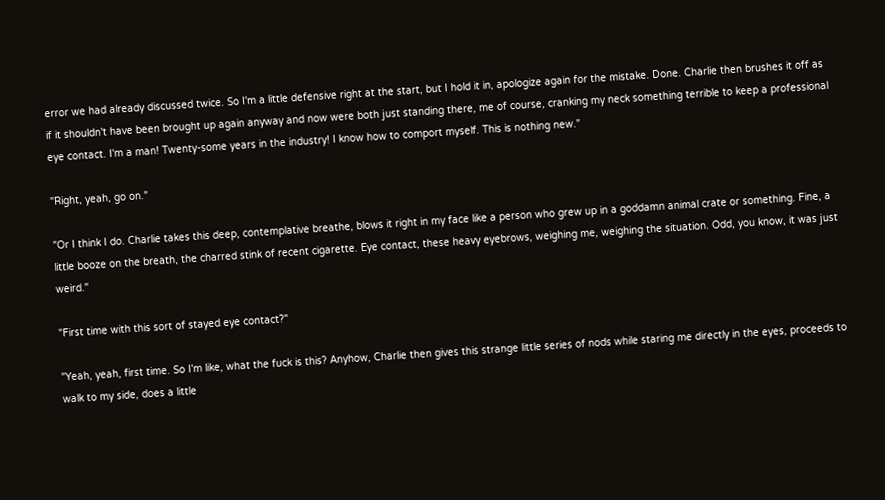error we had already discussed twice. So I'm a little defensive right at the start, but I hold it in, apologize again for the mistake. Done. Charlie then brushes it off as if it shouldn't have been brought up again anyway and now were both just standing there, me of course, cranking my neck something terrible to keep a professional eye contact. I'm a man! Twenty-some years in the industry! I know how to comport myself. This is nothing new."

"Right, yeah, go on."

"Or I think I do. Charlie takes this deep, contemplative breathe, blows it right in my face like a person who grew up in a goddamn animal crate or something. Fine, a little booze on the breath, the charred stink of recent cigarette. Eye contact, these heavy eyebrows, weighing me, weighing the situation. Odd, you know, it was just weird."

"First time with this sort of stayed eye contact?"

"Yeah, yeah, first time. So I'm like, what the fuck is this? Anyhow, Charlie then gives this strange little series of nods while staring me directly in the eyes, proceeds to walk to my side, does a little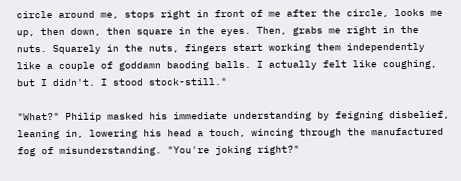circle around me, stops right in front of me after the circle, looks me up, then down, then square in the eyes. Then, grabs me right in the nuts. Squarely in the nuts, fingers start working them independently like a couple of goddamn baoding balls. I actually felt like coughing, but I didn't. I stood stock-still."

"What?" Philip masked his immediate understanding by feigning disbelief, leaning in, lowering his head a touch, wincing through the manufactured fog of misunderstanding. "You're joking right?"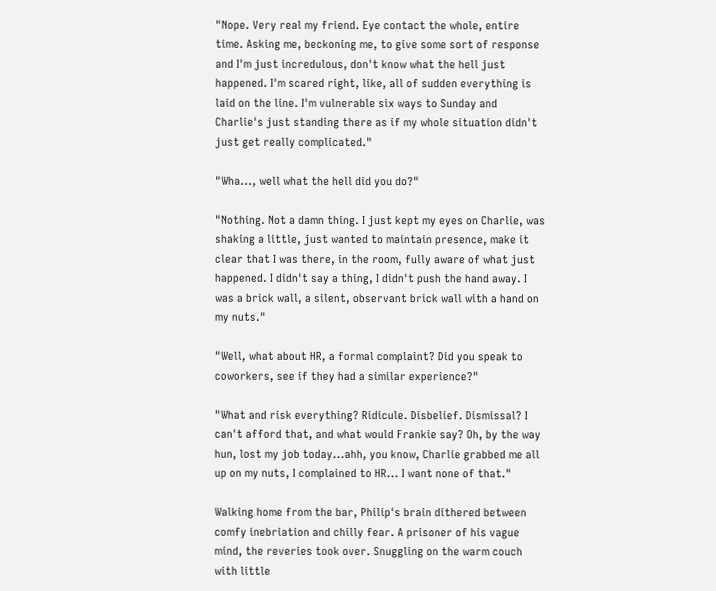"Nope. Very real my friend. Eye contact the whole, entire time. Asking me, beckoning me, to give some sort of response and I'm just incredulous, don't know what the hell just happened. I'm scared right, like, all of sudden everything is laid on the line. I'm vulnerable six ways to Sunday and Charlie's just standing there as if my whole situation didn't just get really complicated."

"Wha..., well what the hell did you do?"

"Nothing. Not a damn thing. I just kept my eyes on Charlie, was shaking a little, just wanted to maintain presence, make it clear that I was there, in the room, fully aware of what just happened. I didn't say a thing, I didn't push the hand away. I was a brick wall, a silent, observant brick wall with a hand on my nuts."

"Well, what about HR, a formal complaint? Did you speak to coworkers, see if they had a similar experience?"

"What and risk everything? Ridicule. Disbelief. Dismissal? I can't afford that, and what would Frankie say? Oh, by the way hun, lost my job today...ahh, you know, Charlie grabbed me all up on my nuts, I complained to HR... I want none of that."

Walking home from the bar, Philip's brain dithered between comfy inebriation and chilly fear. A prisoner of his vague mind, the reveries took over. Snuggling on the warm couch with little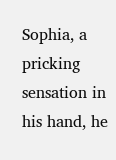Sophia, a pricking sensation in his hand, he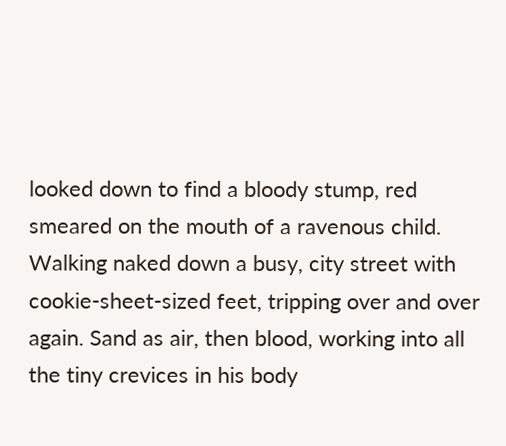looked down to find a bloody stump, red smeared on the mouth of a ravenous child. Walking naked down a busy, city street with cookie-sheet-sized feet, tripping over and over again. Sand as air, then blood, working into all the tiny crevices in his body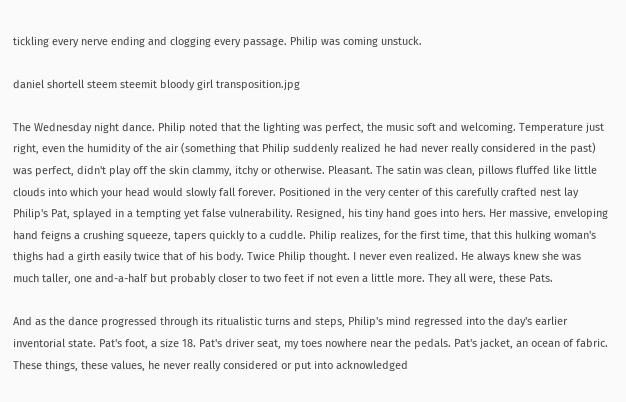tickling every nerve ending and clogging every passage. Philip was coming unstuck.

daniel shortell steem steemit bloody girl transposition.jpg

The Wednesday night dance. Philip noted that the lighting was perfect, the music soft and welcoming. Temperature just right, even the humidity of the air (something that Philip suddenly realized he had never really considered in the past) was perfect, didn't play off the skin clammy, itchy or otherwise. Pleasant. The satin was clean, pillows fluffed like little clouds into which your head would slowly fall forever. Positioned in the very center of this carefully crafted nest lay Philip's Pat, splayed in a tempting yet false vulnerability. Resigned, his tiny hand goes into hers. Her massive, enveloping hand feigns a crushing squeeze, tapers quickly to a cuddle. Philip realizes, for the first time, that this hulking woman's thighs had a girth easily twice that of his body. Twice Philip thought. I never even realized. He always knew she was much taller, one and-a-half but probably closer to two feet if not even a little more. They all were, these Pats.

And as the dance progressed through its ritualistic turns and steps, Philip's mind regressed into the day's earlier inventorial state. Pat's foot, a size 18. Pat's driver seat, my toes nowhere near the pedals. Pat's jacket, an ocean of fabric. These things, these values, he never really considered or put into acknowledged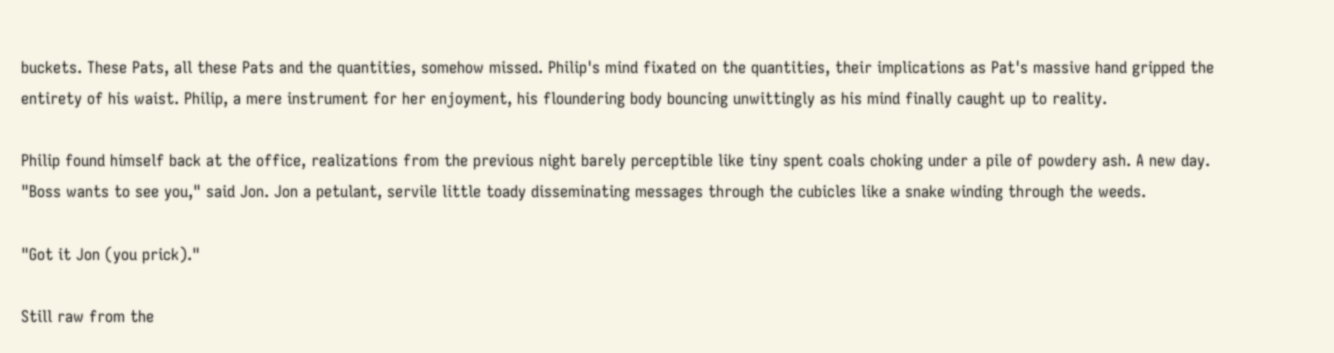buckets. These Pats, all these Pats and the quantities, somehow missed. Philip's mind fixated on the quantities, their implications as Pat's massive hand gripped the entirety of his waist. Philip, a mere instrument for her enjoyment, his floundering body bouncing unwittingly as his mind finally caught up to reality.

Philip found himself back at the office, realizations from the previous night barely perceptible like tiny spent coals choking under a pile of powdery ash. A new day.
"Boss wants to see you," said Jon. Jon a petulant, servile little toady disseminating messages through the cubicles like a snake winding through the weeds.

"Got it Jon (you prick)."

Still raw from the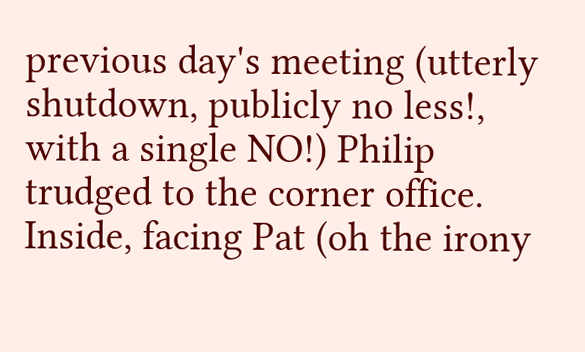previous day's meeting (utterly shutdown, publicly no less!, with a single NO!) Philip trudged to the corner office. Inside, facing Pat (oh the irony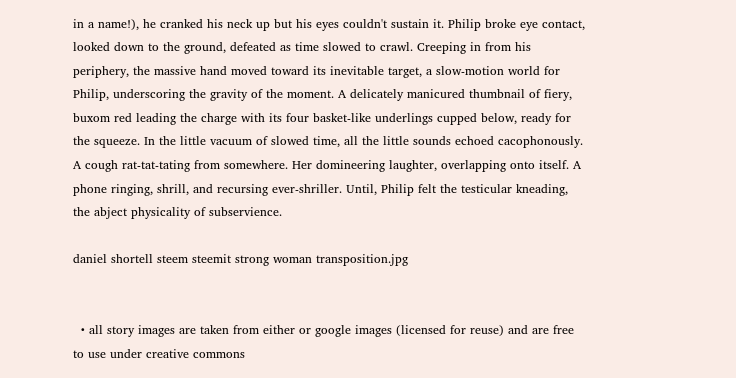in a name!), he cranked his neck up but his eyes couldn't sustain it. Philip broke eye contact, looked down to the ground, defeated as time slowed to crawl. Creeping in from his periphery, the massive hand moved toward its inevitable target, a slow-motion world for Philip, underscoring the gravity of the moment. A delicately manicured thumbnail of fiery, buxom red leading the charge with its four basket-like underlings cupped below, ready for the squeeze. In the little vacuum of slowed time, all the little sounds echoed cacophonously. A cough rat-tat-tating from somewhere. Her domineering laughter, overlapping onto itself. A phone ringing, shrill, and recursing ever-shriller. Until, Philip felt the testicular kneading, the abject physicality of subservience.

daniel shortell steem steemit strong woman transposition.jpg


  • all story images are taken from either or google images (licensed for reuse) and are free to use under creative commons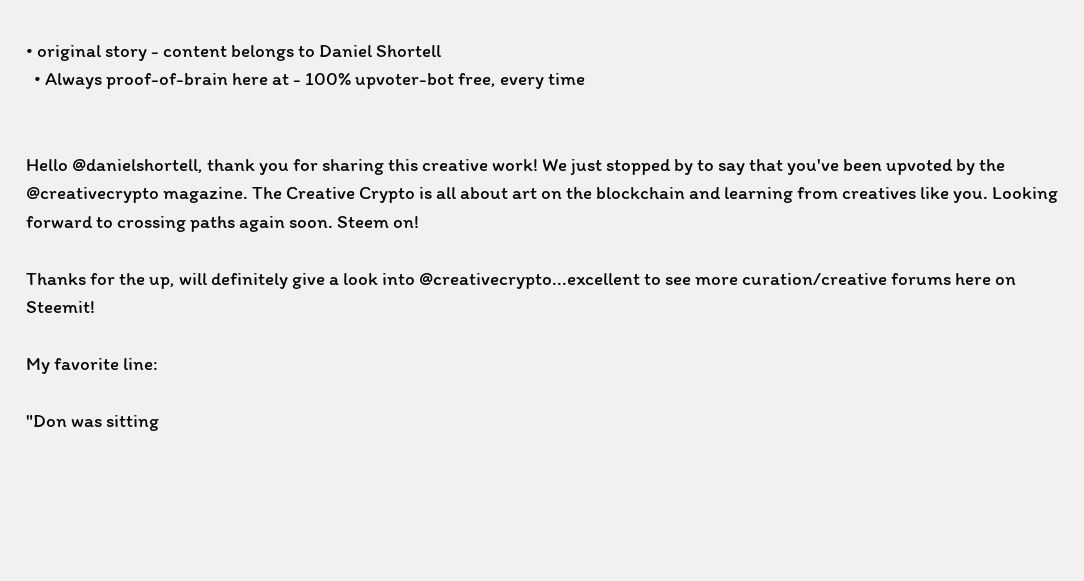• original story - content belongs to Daniel Shortell
  • Always proof-of-brain here at - 100% upvoter-bot free, every time


Hello @danielshortell, thank you for sharing this creative work! We just stopped by to say that you've been upvoted by the @creativecrypto magazine. The Creative Crypto is all about art on the blockchain and learning from creatives like you. Looking forward to crossing paths again soon. Steem on!

Thanks for the up, will definitely give a look into @creativecrypto...excellent to see more curation/creative forums here on Steemit!

My favorite line:

"Don was sitting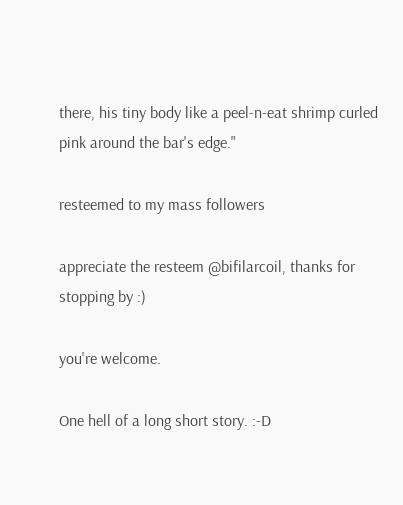there, his tiny body like a peel-n-eat shrimp curled pink around the bar's edge."

resteemed to my mass followers

appreciate the resteem @bifilarcoil, thanks for stopping by :)

you're welcome.

One hell of a long short story. :-D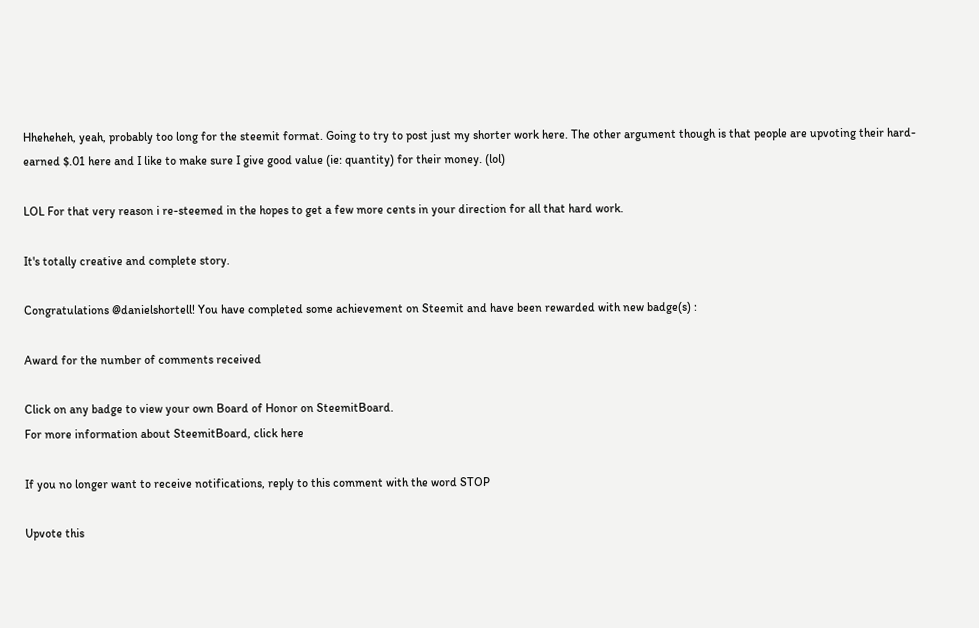Hheheheh, yeah, probably too long for the steemit format. Going to try to post just my shorter work here. The other argument though is that people are upvoting their hard-earned $.01 here and I like to make sure I give good value (ie: quantity) for their money. (lol)

LOL For that very reason i re-steemed in the hopes to get a few more cents in your direction for all that hard work.

It's totally creative and complete story.

Congratulations @danielshortell! You have completed some achievement on Steemit and have been rewarded with new badge(s) :

Award for the number of comments received

Click on any badge to view your own Board of Honor on SteemitBoard.
For more information about SteemitBoard, click here

If you no longer want to receive notifications, reply to this comment with the word STOP

Upvote this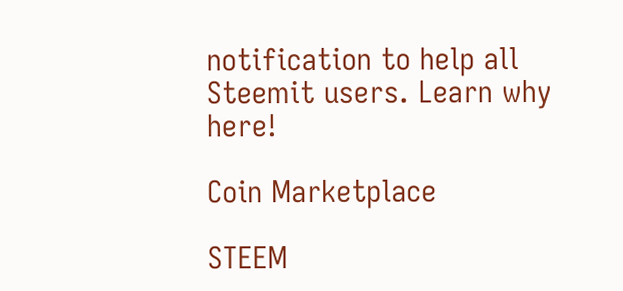notification to help all Steemit users. Learn why here!

Coin Marketplace

STEEM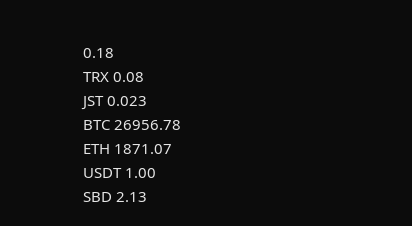0.18
TRX 0.08
JST 0.023
BTC 26956.78
ETH 1871.07
USDT 1.00
SBD 2.13